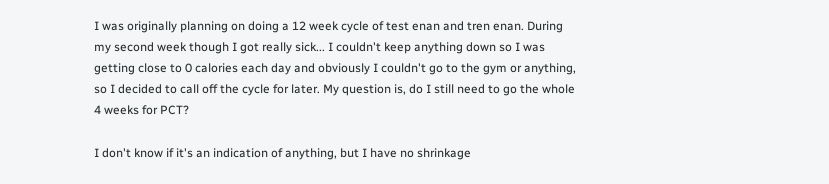I was originally planning on doing a 12 week cycle of test enan and tren enan. During my second week though I got really sick... I couldn't keep anything down so I was getting close to 0 calories each day and obviously I couldn't go to the gym or anything, so I decided to call off the cycle for later. My question is, do I still need to go the whole 4 weeks for PCT?

I don't know if it's an indication of anything, but I have no shrinkage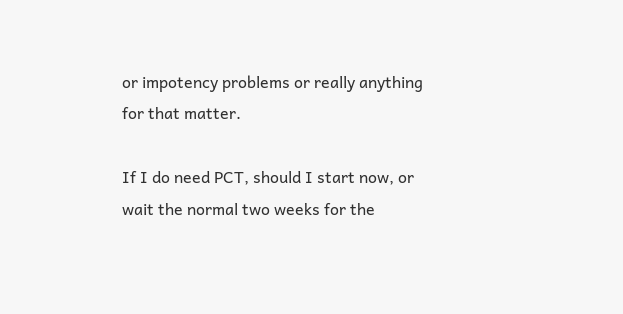or impotency problems or really anything for that matter.

If I do need PCT, should I start now, or wait the normal two weeks for the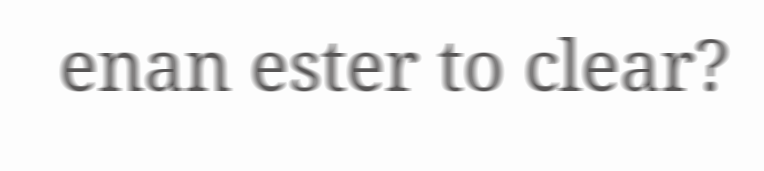enan ester to clear?